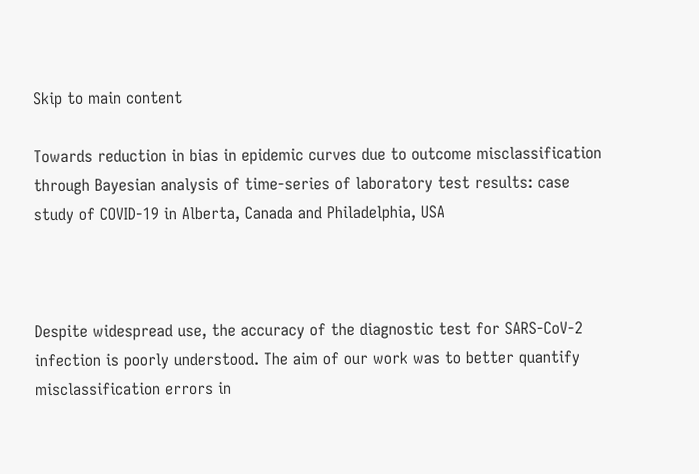Skip to main content

Towards reduction in bias in epidemic curves due to outcome misclassification through Bayesian analysis of time-series of laboratory test results: case study of COVID-19 in Alberta, Canada and Philadelphia, USA



Despite widespread use, the accuracy of the diagnostic test for SARS-CoV-2 infection is poorly understood. The aim of our work was to better quantify misclassification errors in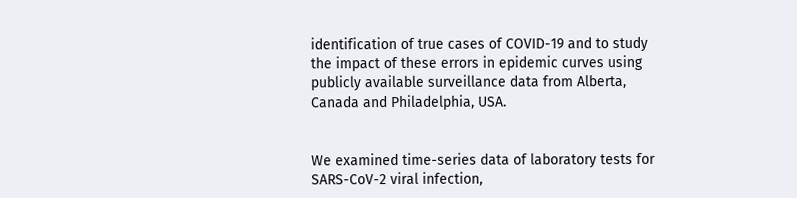identification of true cases of COVID-19 and to study the impact of these errors in epidemic curves using publicly available surveillance data from Alberta, Canada and Philadelphia, USA.


We examined time-series data of laboratory tests for SARS-CoV-2 viral infection,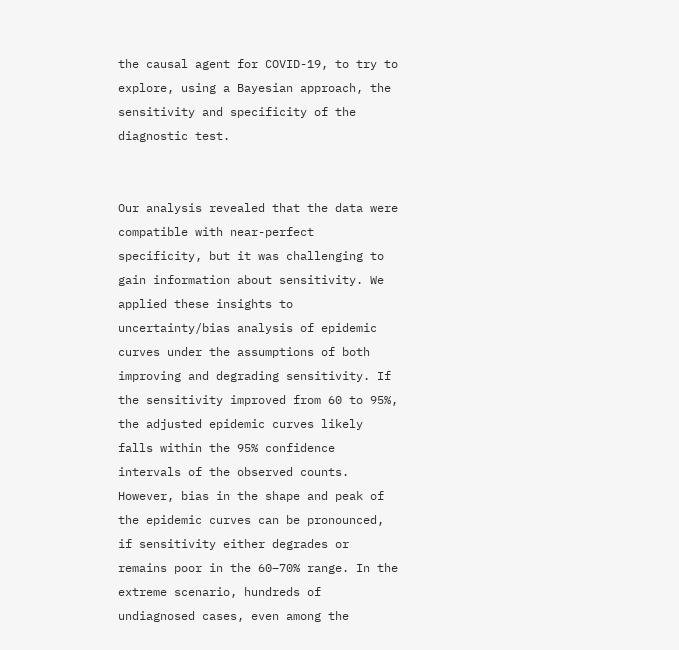the causal agent for COVID-19, to try to explore, using a Bayesian approach, the sensitivity and specificity of the diagnostic test.


Our analysis revealed that the data were compatible with near-perfect specificity, but it was challenging to gain information about sensitivity. We applied these insights to uncertainty/bias analysis of epidemic curves under the assumptions of both improving and degrading sensitivity. If the sensitivity improved from 60 to 95%, the adjusted epidemic curves likely falls within the 95% confidence intervals of the observed counts. However, bias in the shape and peak of the epidemic curves can be pronounced, if sensitivity either degrades or remains poor in the 60–70% range. In the extreme scenario, hundreds of undiagnosed cases, even among the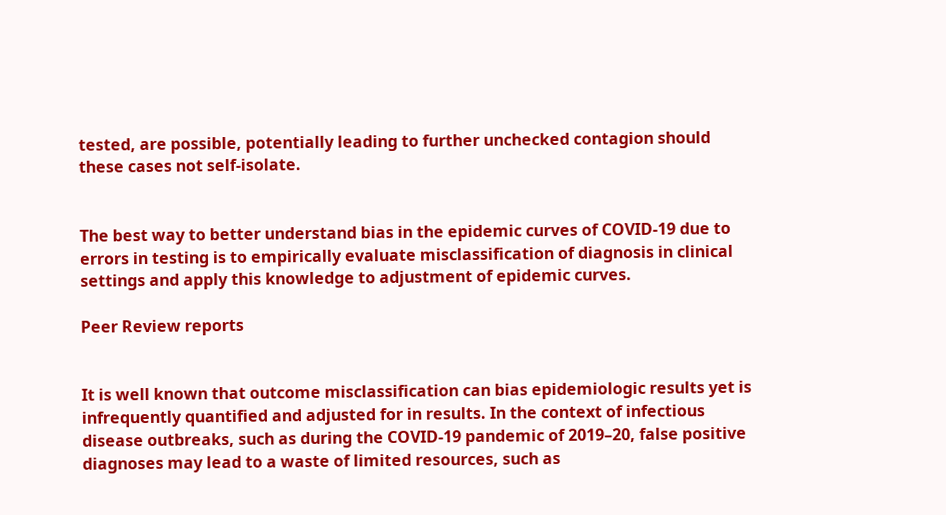tested, are possible, potentially leading to further unchecked contagion should these cases not self-isolate.


The best way to better understand bias in the epidemic curves of COVID-19 due to errors in testing is to empirically evaluate misclassification of diagnosis in clinical settings and apply this knowledge to adjustment of epidemic curves.

Peer Review reports


It is well known that outcome misclassification can bias epidemiologic results yet is infrequently quantified and adjusted for in results. In the context of infectious disease outbreaks, such as during the COVID-19 pandemic of 2019–20, false positive diagnoses may lead to a waste of limited resources, such as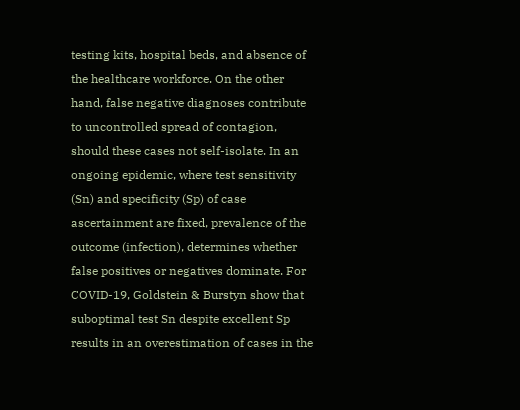testing kits, hospital beds, and absence of the healthcare workforce. On the other hand, false negative diagnoses contribute to uncontrolled spread of contagion, should these cases not self-isolate. In an ongoing epidemic, where test sensitivity (Sn) and specificity (Sp) of case ascertainment are fixed, prevalence of the outcome (infection), determines whether false positives or negatives dominate. For COVID-19, Goldstein & Burstyn show that suboptimal test Sn despite excellent Sp results in an overestimation of cases in the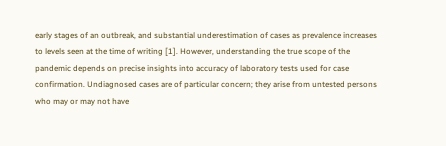early stages of an outbreak, and substantial underestimation of cases as prevalence increases to levels seen at the time of writing [1]. However, understanding the true scope of the pandemic depends on precise insights into accuracy of laboratory tests used for case confirmation. Undiagnosed cases are of particular concern; they arise from untested persons who may or may not have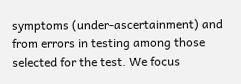symptoms (under-ascertainment) and from errors in testing among those selected for the test. We focus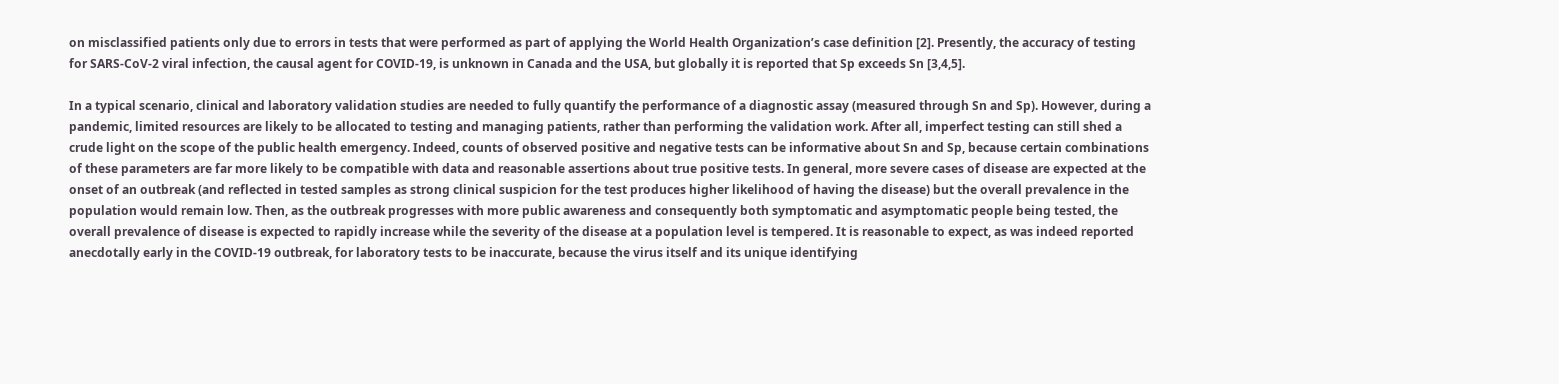on misclassified patients only due to errors in tests that were performed as part of applying the World Health Organization’s case definition [2]. Presently, the accuracy of testing for SARS-CoV-2 viral infection, the causal agent for COVID-19, is unknown in Canada and the USA, but globally it is reported that Sp exceeds Sn [3,4,5].

In a typical scenario, clinical and laboratory validation studies are needed to fully quantify the performance of a diagnostic assay (measured through Sn and Sp). However, during a pandemic, limited resources are likely to be allocated to testing and managing patients, rather than performing the validation work. After all, imperfect testing can still shed a crude light on the scope of the public health emergency. Indeed, counts of observed positive and negative tests can be informative about Sn and Sp, because certain combinations of these parameters are far more likely to be compatible with data and reasonable assertions about true positive tests. In general, more severe cases of disease are expected at the onset of an outbreak (and reflected in tested samples as strong clinical suspicion for the test produces higher likelihood of having the disease) but the overall prevalence in the population would remain low. Then, as the outbreak progresses with more public awareness and consequently both symptomatic and asymptomatic people being tested, the overall prevalence of disease is expected to rapidly increase while the severity of the disease at a population level is tempered. It is reasonable to expect, as was indeed reported anecdotally early in the COVID-19 outbreak, for laboratory tests to be inaccurate, because the virus itself and its unique identifying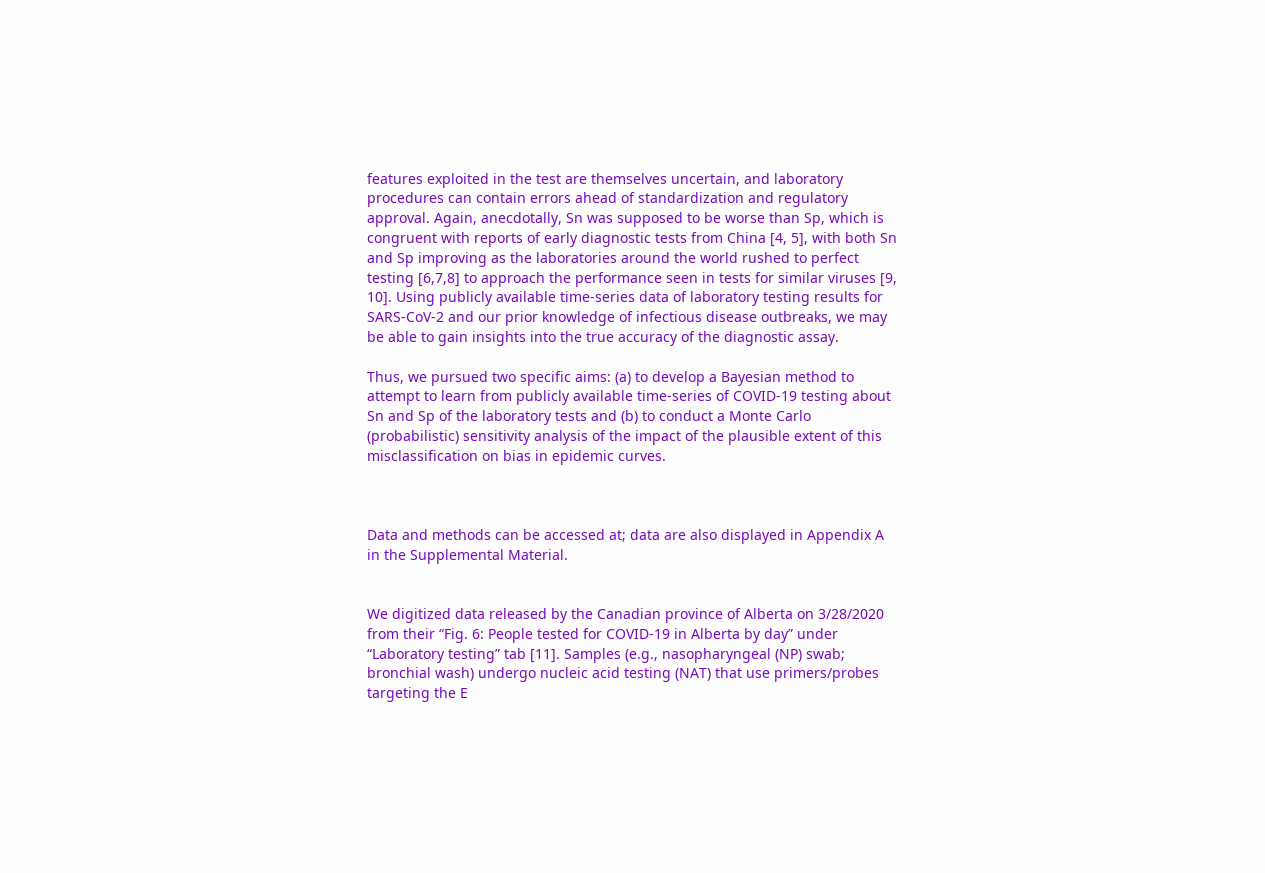features exploited in the test are themselves uncertain, and laboratory procedures can contain errors ahead of standardization and regulatory approval. Again, anecdotally, Sn was supposed to be worse than Sp, which is congruent with reports of early diagnostic tests from China [4, 5], with both Sn and Sp improving as the laboratories around the world rushed to perfect testing [6,7,8] to approach the performance seen in tests for similar viruses [9, 10]. Using publicly available time-series data of laboratory testing results for SARS-CoV-2 and our prior knowledge of infectious disease outbreaks, we may be able to gain insights into the true accuracy of the diagnostic assay.

Thus, we pursued two specific aims: (a) to develop a Bayesian method to attempt to learn from publicly available time-series of COVID-19 testing about Sn and Sp of the laboratory tests and (b) to conduct a Monte Carlo (probabilistic) sensitivity analysis of the impact of the plausible extent of this misclassification on bias in epidemic curves.



Data and methods can be accessed at; data are also displayed in Appendix A in the Supplemental Material.


We digitized data released by the Canadian province of Alberta on 3/28/2020 from their “Fig. 6: People tested for COVID-19 in Alberta by day” under “Laboratory testing” tab [11]. Samples (e.g., nasopharyngeal (NP) swab; bronchial wash) undergo nucleic acid testing (NAT) that use primers/probes targeting the E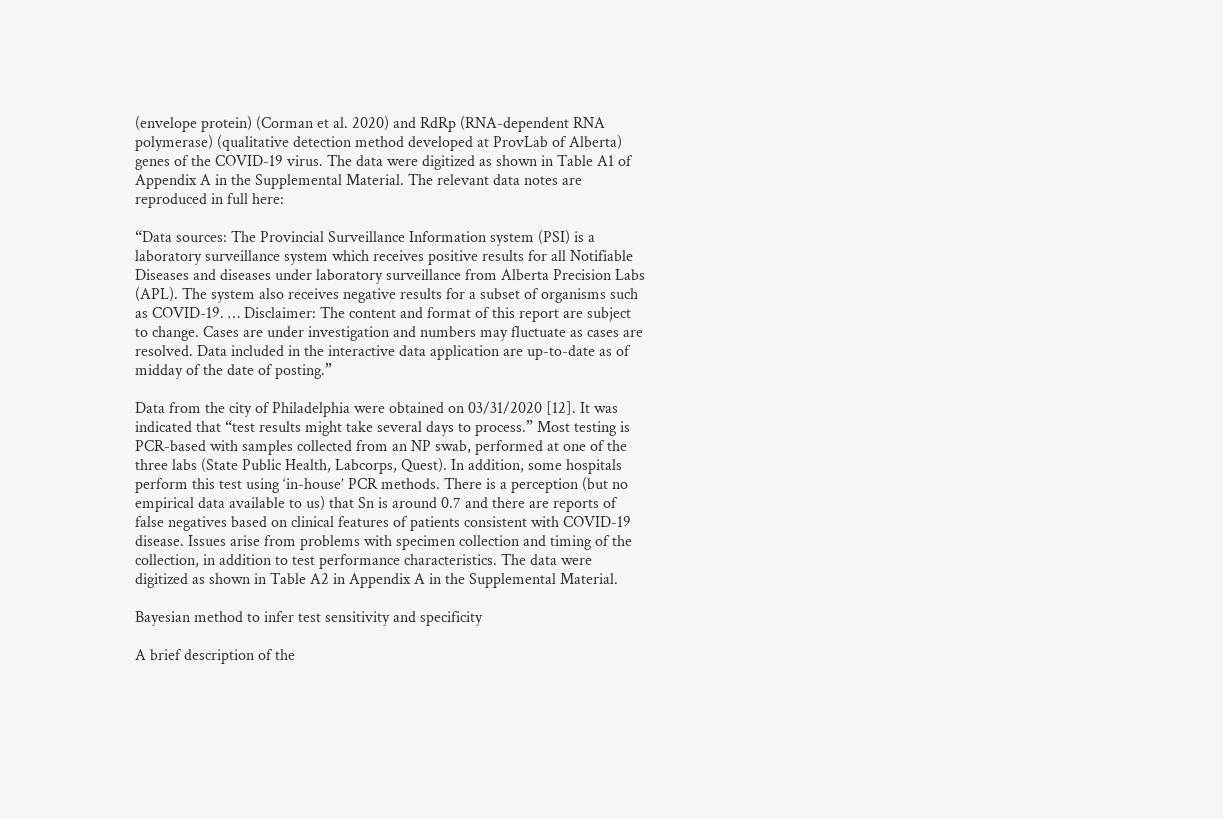(envelope protein) (Corman et al. 2020) and RdRp (RNA-dependent RNA polymerase) (qualitative detection method developed at ProvLab of Alberta) genes of the COVID-19 virus. The data were digitized as shown in Table A1 of Appendix A in the Supplemental Material. The relevant data notes are reproduced in full here:

“Data sources: The Provincial Surveillance Information system (PSI) is a laboratory surveillance system which receives positive results for all Notifiable Diseases and diseases under laboratory surveillance from Alberta Precision Labs (APL). The system also receives negative results for a subset of organisms such as COVID-19. … Disclaimer: The content and format of this report are subject to change. Cases are under investigation and numbers may fluctuate as cases are resolved. Data included in the interactive data application are up-to-date as of midday of the date of posting.”

Data from the city of Philadelphia were obtained on 03/31/2020 [12]. It was indicated that “test results might take several days to process.” Most testing is PCR-based with samples collected from an NP swab, performed at one of the three labs (State Public Health, Labcorps, Quest). In addition, some hospitals perform this test using ‘in-house’ PCR methods. There is a perception (but no empirical data available to us) that Sn is around 0.7 and there are reports of false negatives based on clinical features of patients consistent with COVID-19 disease. Issues arise from problems with specimen collection and timing of the collection, in addition to test performance characteristics. The data were digitized as shown in Table A2 in Appendix A in the Supplemental Material.

Bayesian method to infer test sensitivity and specificity

A brief description of the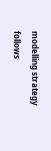modelling strategy follows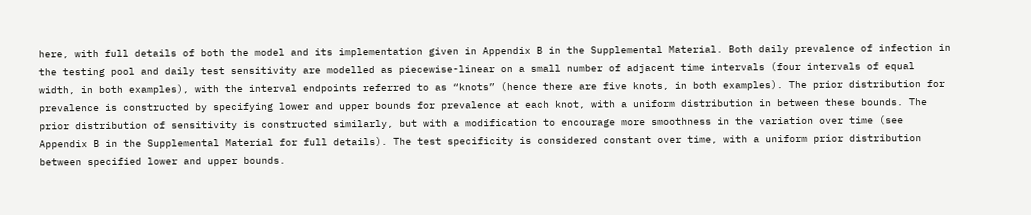here, with full details of both the model and its implementation given in Appendix B in the Supplemental Material. Both daily prevalence of infection in the testing pool and daily test sensitivity are modelled as piecewise-linear on a small number of adjacent time intervals (four intervals of equal width, in both examples), with the interval endpoints referred to as “knots” (hence there are five knots, in both examples). The prior distribution for prevalence is constructed by specifying lower and upper bounds for prevalence at each knot, with a uniform distribution in between these bounds. The prior distribution of sensitivity is constructed similarly, but with a modification to encourage more smoothness in the variation over time (see Appendix B in the Supplemental Material for full details). The test specificity is considered constant over time, with a uniform prior distribution between specified lower and upper bounds.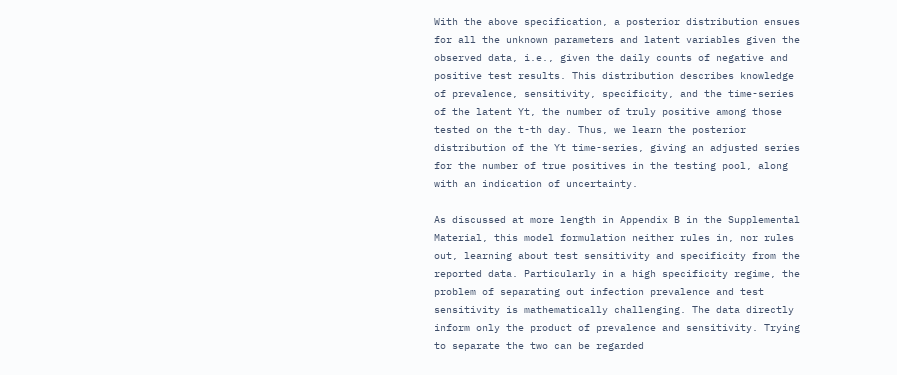With the above specification, a posterior distribution ensues for all the unknown parameters and latent variables given the observed data, i.e., given the daily counts of negative and positive test results. This distribution describes knowledge of prevalence, sensitivity, specificity, and the time-series of the latent Yt, the number of truly positive among those tested on the t-th day. Thus, we learn the posterior distribution of the Yt time-series, giving an adjusted series for the number of true positives in the testing pool, along with an indication of uncertainty.

As discussed at more length in Appendix B in the Supplemental Material, this model formulation neither rules in, nor rules out, learning about test sensitivity and specificity from the reported data. Particularly in a high specificity regime, the problem of separating out infection prevalence and test sensitivity is mathematically challenging. The data directly inform only the product of prevalence and sensitivity. Trying to separate the two can be regarded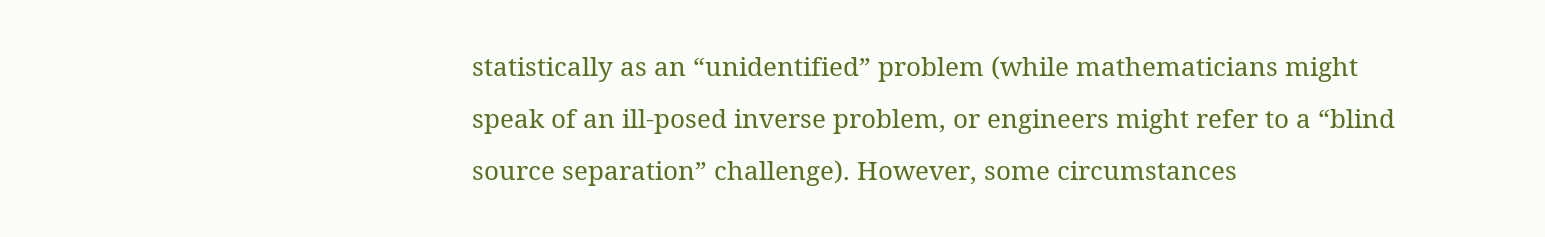statistically as an “unidentified” problem (while mathematicians might speak of an ill-posed inverse problem, or engineers might refer to a “blind source separation” challenge). However, some circumstances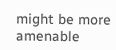might be more amenable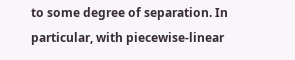to some degree of separation. In particular, with piecewise-linear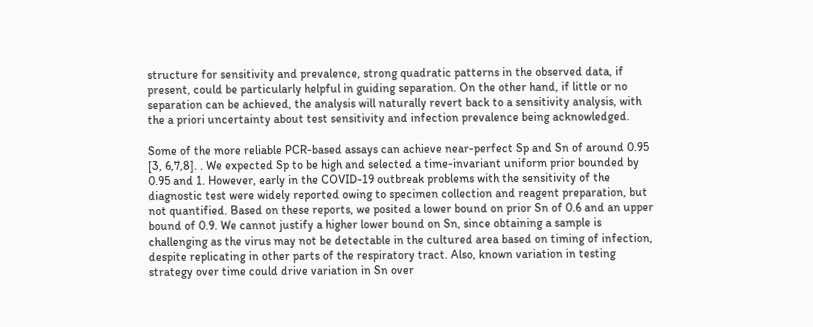structure for sensitivity and prevalence, strong quadratic patterns in the observed data, if present, could be particularly helpful in guiding separation. On the other hand, if little or no separation can be achieved, the analysis will naturally revert back to a sensitivity analysis, with the a priori uncertainty about test sensitivity and infection prevalence being acknowledged.

Some of the more reliable PCR-based assays can achieve near-perfect Sp and Sn of around 0.95 [3, 6,7,8]. . We expected Sp to be high and selected a time-invariant uniform prior bounded by 0.95 and 1. However, early in the COVID-19 outbreak problems with the sensitivity of the diagnostic test were widely reported owing to specimen collection and reagent preparation, but not quantified. Based on these reports, we posited a lower bound on prior Sn of 0.6 and an upper bound of 0.9. We cannot justify a higher lower bound on Sn, since obtaining a sample is challenging as the virus may not be detectable in the cultured area based on timing of infection, despite replicating in other parts of the respiratory tract. Also, known variation in testing strategy over time could drive variation in Sn over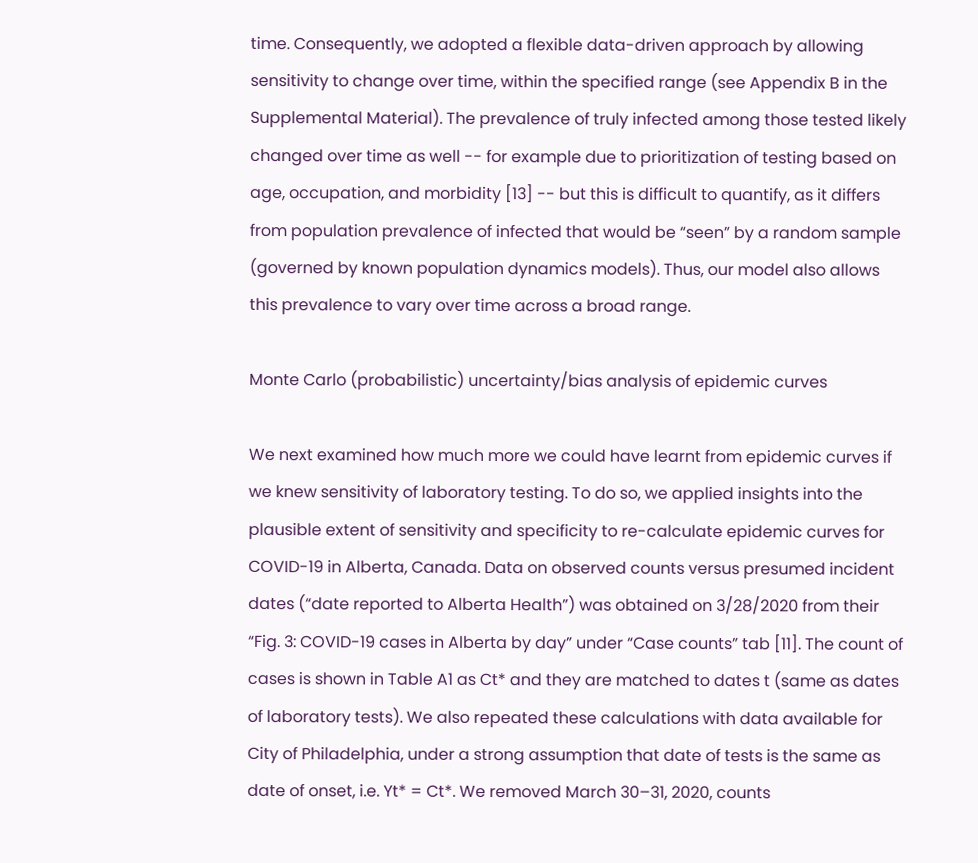time. Consequently, we adopted a flexible data-driven approach by allowing sensitivity to change over time, within the specified range (see Appendix B in the Supplemental Material). The prevalence of truly infected among those tested likely changed over time as well -- for example due to prioritization of testing based on age, occupation, and morbidity [13] -- but this is difficult to quantify, as it differs from population prevalence of infected that would be “seen” by a random sample (governed by known population dynamics models). Thus, our model also allows this prevalence to vary over time across a broad range.

Monte Carlo (probabilistic) uncertainty/bias analysis of epidemic curves

We next examined how much more we could have learnt from epidemic curves if we knew sensitivity of laboratory testing. To do so, we applied insights into the plausible extent of sensitivity and specificity to re-calculate epidemic curves for COVID-19 in Alberta, Canada. Data on observed counts versus presumed incident dates (“date reported to Alberta Health”) was obtained on 3/28/2020 from their “Fig. 3: COVID-19 cases in Alberta by day” under “Case counts” tab [11]. The count of cases is shown in Table A1 as Ct* and they are matched to dates t (same as dates of laboratory tests). We also repeated these calculations with data available for City of Philadelphia, under a strong assumption that date of tests is the same as date of onset, i.e. Yt* = Ct*. We removed March 30–31, 2020, counts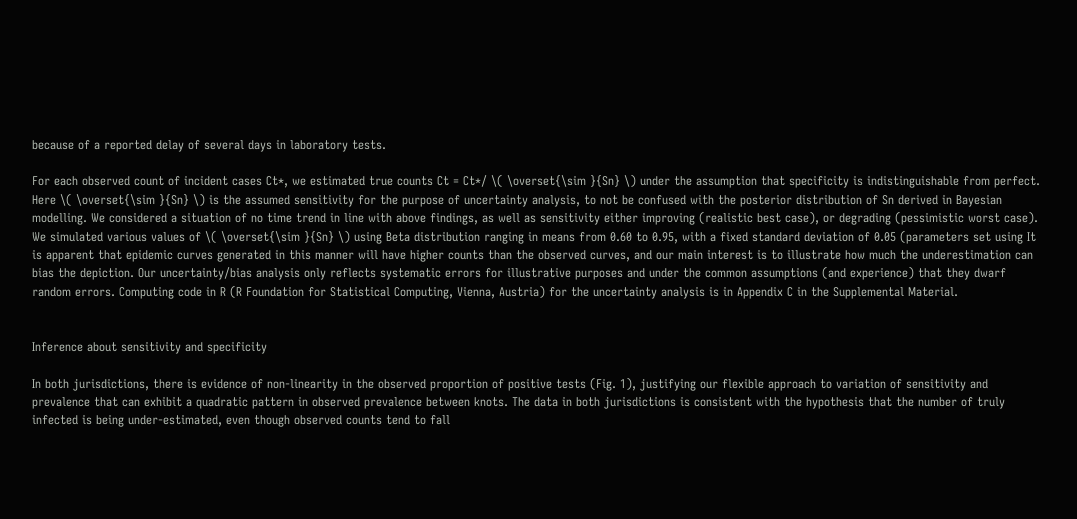because of a reported delay of several days in laboratory tests.

For each observed count of incident cases Ct*, we estimated true counts Ct = Ct*/ \( \overset{\sim }{Sn} \) under the assumption that specificity is indistinguishable from perfect. Here \( \overset{\sim }{Sn} \) is the assumed sensitivity for the purpose of uncertainty analysis, to not be confused with the posterior distribution of Sn derived in Bayesian modelling. We considered a situation of no time trend in line with above findings, as well as sensitivity either improving (realistic best case), or degrading (pessimistic worst case). We simulated various values of \( \overset{\sim }{Sn} \) using Beta distribution ranging in means from 0.60 to 0.95, with a fixed standard deviation of 0.05 (parameters set using It is apparent that epidemic curves generated in this manner will have higher counts than the observed curves, and our main interest is to illustrate how much the underestimation can bias the depiction. Our uncertainty/bias analysis only reflects systematic errors for illustrative purposes and under the common assumptions (and experience) that they dwarf random errors. Computing code in R (R Foundation for Statistical Computing, Vienna, Austria) for the uncertainty analysis is in Appendix C in the Supplemental Material.


Inference about sensitivity and specificity

In both jurisdictions, there is evidence of non-linearity in the observed proportion of positive tests (Fig. 1), justifying our flexible approach to variation of sensitivity and prevalence that can exhibit a quadratic pattern in observed prevalence between knots. The data in both jurisdictions is consistent with the hypothesis that the number of truly infected is being under-estimated, even though observed counts tend to fall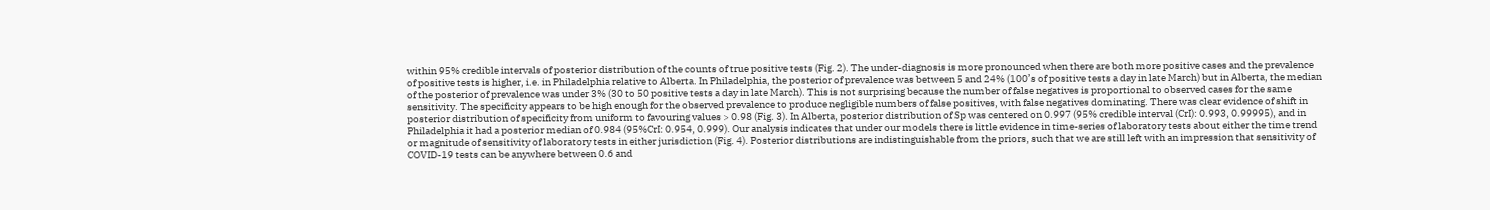within 95% credible intervals of posterior distribution of the counts of true positive tests (Fig. 2). The under-diagnosis is more pronounced when there are both more positive cases and the prevalence of positive tests is higher, i.e. in Philadelphia relative to Alberta. In Philadelphia, the posterior of prevalence was between 5 and 24% (100’s of positive tests a day in late March) but in Alberta, the median of the posterior of prevalence was under 3% (30 to 50 positive tests a day in late March). This is not surprising because the number of false negatives is proportional to observed cases for the same sensitivity. The specificity appears to be high enough for the observed prevalence to produce negligible numbers of false positives, with false negatives dominating. There was clear evidence of shift in posterior distribution of specificity from uniform to favouring values > 0.98 (Fig. 3). In Alberta, posterior distribution of Sp was centered on 0.997 (95% credible interval (CrI): 0.993, 0.99995), and in Philadelphia it had a posterior median of 0.984 (95%CrI: 0.954, 0.999). Our analysis indicates that under our models there is little evidence in time-series of laboratory tests about either the time trend or magnitude of sensitivity of laboratory tests in either jurisdiction (Fig. 4). Posterior distributions are indistinguishable from the priors, such that we are still left with an impression that sensitivity of COVID-19 tests can be anywhere between 0.6 and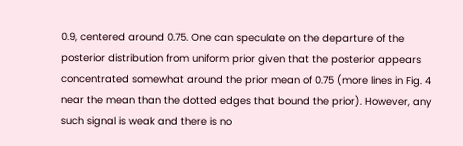0.9, centered around 0.75. One can speculate on the departure of the posterior distribution from uniform prior given that the posterior appears concentrated somewhat around the prior mean of 0.75 (more lines in Fig. 4 near the mean than the dotted edges that bound the prior). However, any such signal is weak and there is no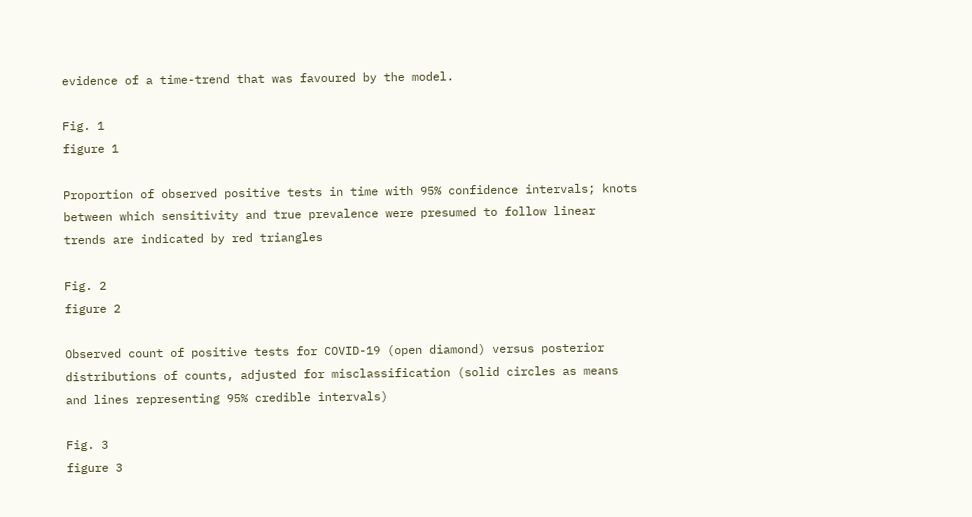evidence of a time-trend that was favoured by the model.

Fig. 1
figure 1

Proportion of observed positive tests in time with 95% confidence intervals; knots between which sensitivity and true prevalence were presumed to follow linear trends are indicated by red triangles

Fig. 2
figure 2

Observed count of positive tests for COVID-19 (open diamond) versus posterior distributions of counts, adjusted for misclassification (solid circles as means and lines representing 95% credible intervals)

Fig. 3
figure 3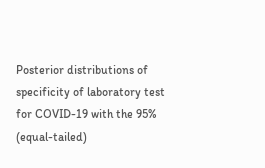Posterior distributions of specificity of laboratory test for COVID-19 with the 95% (equal-tailed)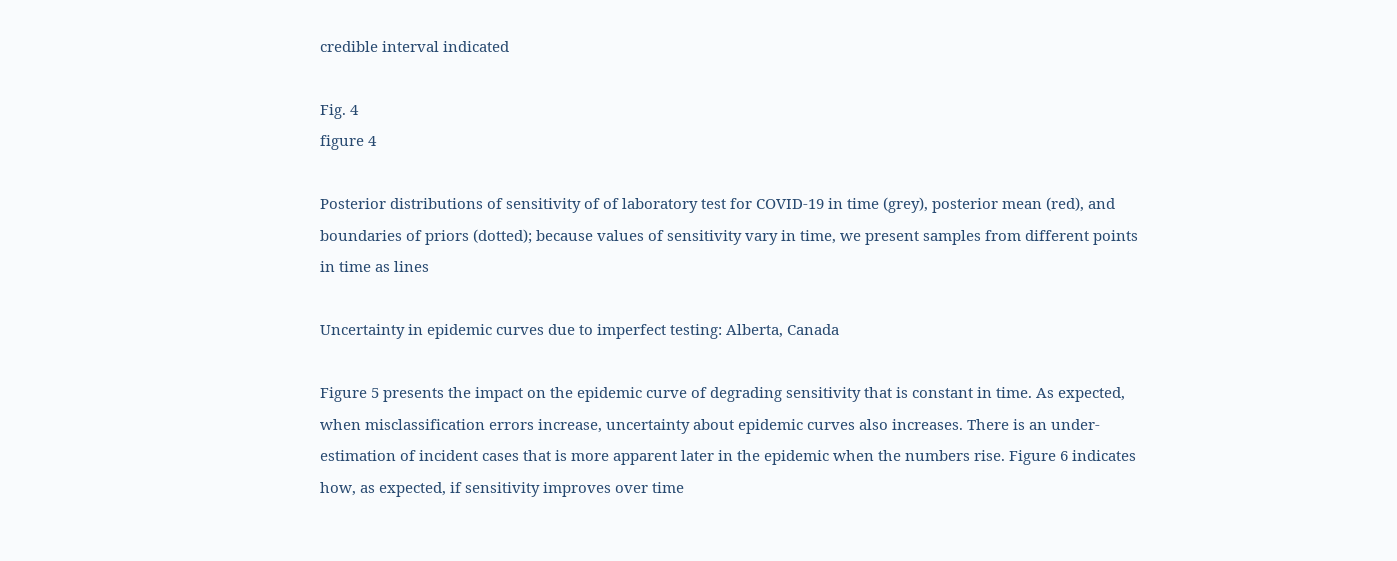credible interval indicated

Fig. 4
figure 4

Posterior distributions of sensitivity of of laboratory test for COVID-19 in time (grey), posterior mean (red), and boundaries of priors (dotted); because values of sensitivity vary in time, we present samples from different points in time as lines

Uncertainty in epidemic curves due to imperfect testing: Alberta, Canada

Figure 5 presents the impact on the epidemic curve of degrading sensitivity that is constant in time. As expected, when misclassification errors increase, uncertainty about epidemic curves also increases. There is an under-estimation of incident cases that is more apparent later in the epidemic when the numbers rise. Figure 6 indicates how, as expected, if sensitivity improves over time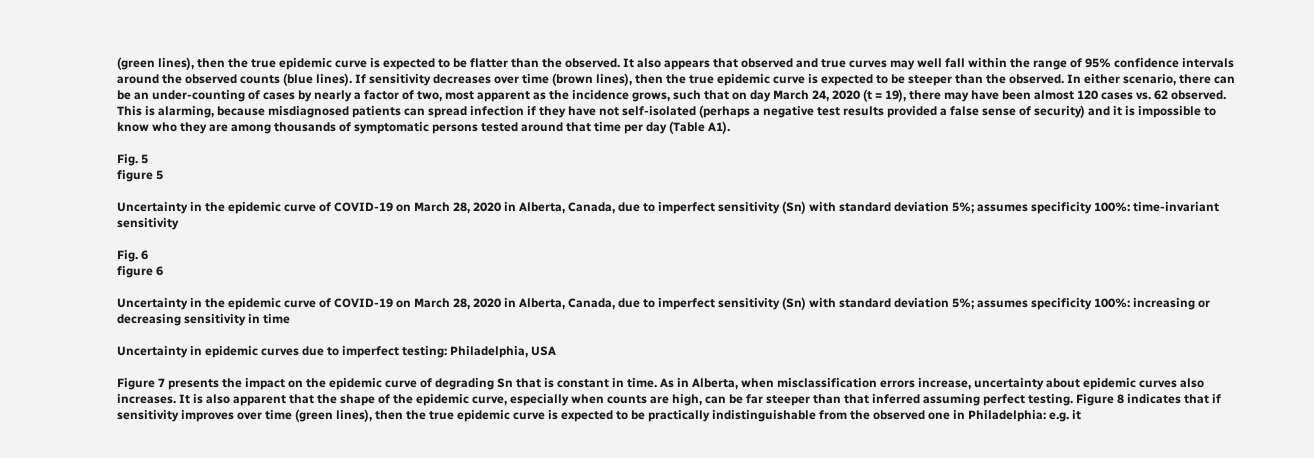(green lines), then the true epidemic curve is expected to be flatter than the observed. It also appears that observed and true curves may well fall within the range of 95% confidence intervals around the observed counts (blue lines). If sensitivity decreases over time (brown lines), then the true epidemic curve is expected to be steeper than the observed. In either scenario, there can be an under-counting of cases by nearly a factor of two, most apparent as the incidence grows, such that on day March 24, 2020 (t = 19), there may have been almost 120 cases vs. 62 observed. This is alarming, because misdiagnosed patients can spread infection if they have not self-isolated (perhaps a negative test results provided a false sense of security) and it is impossible to know who they are among thousands of symptomatic persons tested around that time per day (Table A1).

Fig. 5
figure 5

Uncertainty in the epidemic curve of COVID-19 on March 28, 2020 in Alberta, Canada, due to imperfect sensitivity (Sn) with standard deviation 5%; assumes specificity 100%: time-invariant sensitivity

Fig. 6
figure 6

Uncertainty in the epidemic curve of COVID-19 on March 28, 2020 in Alberta, Canada, due to imperfect sensitivity (Sn) with standard deviation 5%; assumes specificity 100%: increasing or decreasing sensitivity in time

Uncertainty in epidemic curves due to imperfect testing: Philadelphia, USA

Figure 7 presents the impact on the epidemic curve of degrading Sn that is constant in time. As in Alberta, when misclassification errors increase, uncertainty about epidemic curves also increases. It is also apparent that the shape of the epidemic curve, especially when counts are high, can be far steeper than that inferred assuming perfect testing. Figure 8 indicates that if sensitivity improves over time (green lines), then the true epidemic curve is expected to be practically indistinguishable from the observed one in Philadelphia: e.g. it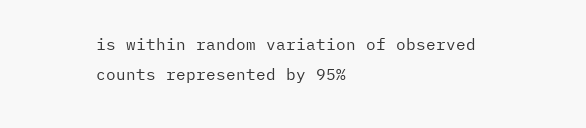is within random variation of observed counts represented by 95%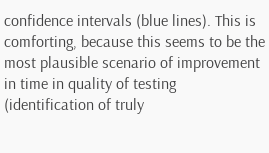confidence intervals (blue lines). This is comforting, because this seems to be the most plausible scenario of improvement in time in quality of testing (identification of truly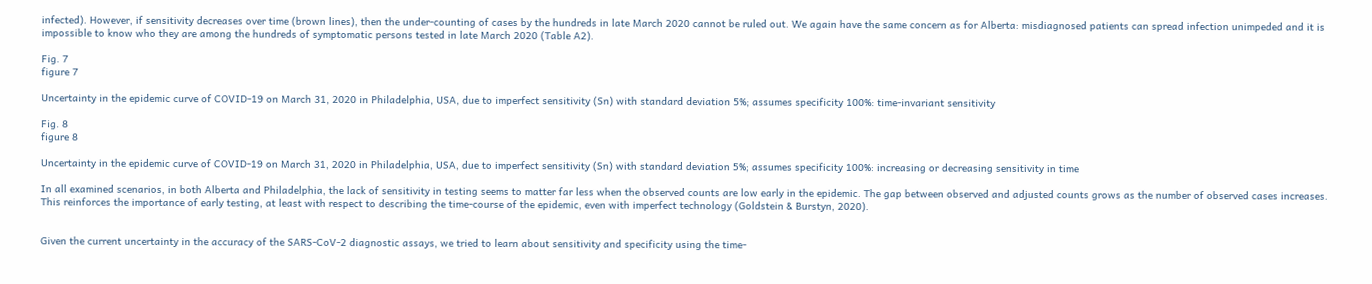infected). However, if sensitivity decreases over time (brown lines), then the under-counting of cases by the hundreds in late March 2020 cannot be ruled out. We again have the same concern as for Alberta: misdiagnosed patients can spread infection unimpeded and it is impossible to know who they are among the hundreds of symptomatic persons tested in late March 2020 (Table A2).

Fig. 7
figure 7

Uncertainty in the epidemic curve of COVID-19 on March 31, 2020 in Philadelphia, USA, due to imperfect sensitivity (Sn) with standard deviation 5%; assumes specificity 100%: time-invariant sensitivity

Fig. 8
figure 8

Uncertainty in the epidemic curve of COVID-19 on March 31, 2020 in Philadelphia, USA, due to imperfect sensitivity (Sn) with standard deviation 5%; assumes specificity 100%: increasing or decreasing sensitivity in time

In all examined scenarios, in both Alberta and Philadelphia, the lack of sensitivity in testing seems to matter far less when the observed counts are low early in the epidemic. The gap between observed and adjusted counts grows as the number of observed cases increases. This reinforces the importance of early testing, at least with respect to describing the time-course of the epidemic, even with imperfect technology (Goldstein & Burstyn, 2020).


Given the current uncertainty in the accuracy of the SARS-CoV-2 diagnostic assays, we tried to learn about sensitivity and specificity using the time-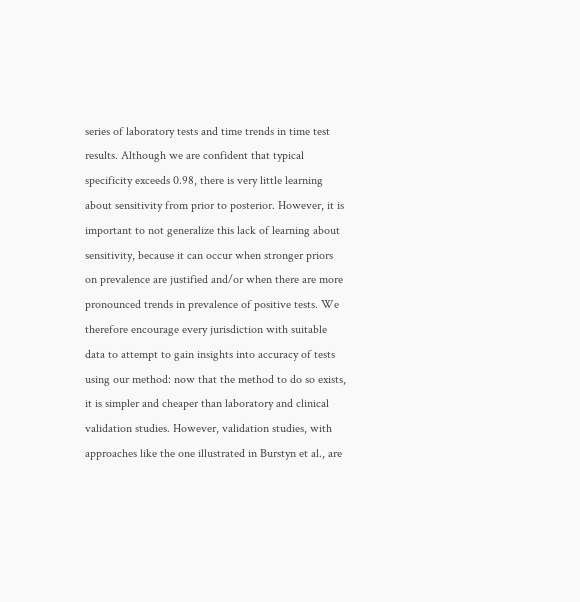series of laboratory tests and time trends in time test results. Although we are confident that typical specificity exceeds 0.98, there is very little learning about sensitivity from prior to posterior. However, it is important to not generalize this lack of learning about sensitivity, because it can occur when stronger priors on prevalence are justified and/or when there are more pronounced trends in prevalence of positive tests. We therefore encourage every jurisdiction with suitable data to attempt to gain insights into accuracy of tests using our method: now that the method to do so exists, it is simpler and cheaper than laboratory and clinical validation studies. However, validation studies, with approaches like the one illustrated in Burstyn et al., are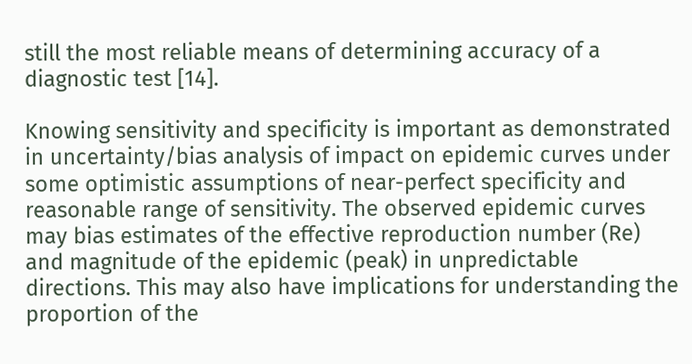still the most reliable means of determining accuracy of a diagnostic test [14].

Knowing sensitivity and specificity is important as demonstrated in uncertainty/bias analysis of impact on epidemic curves under some optimistic assumptions of near-perfect specificity and reasonable range of sensitivity. The observed epidemic curves may bias estimates of the effective reproduction number (Re) and magnitude of the epidemic (peak) in unpredictable directions. This may also have implications for understanding the proportion of the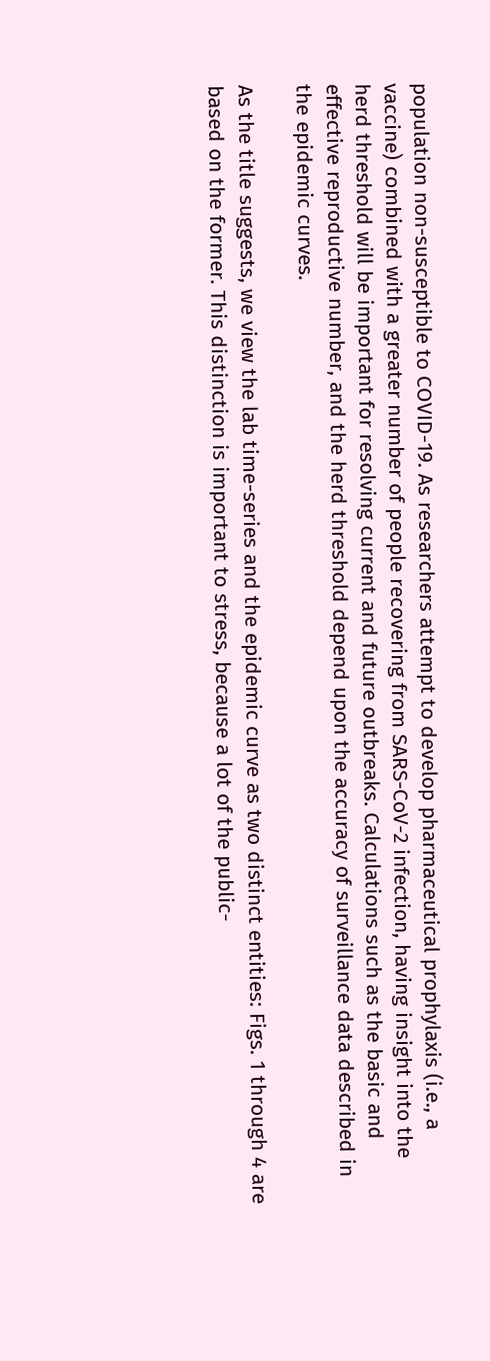population non-susceptible to COVID-19. As researchers attempt to develop pharmaceutical prophylaxis (i.e., a vaccine) combined with a greater number of people recovering from SARS-CoV-2 infection, having insight into the herd threshold will be important for resolving current and future outbreaks. Calculations such as the basic and effective reproductive number, and the herd threshold depend upon the accuracy of surveillance data described in the epidemic curves.

As the title suggests, we view the lab time-series and the epidemic curve as two distinct entities: Figs. 1 through 4 are based on the former. This distinction is important to stress, because a lot of the public-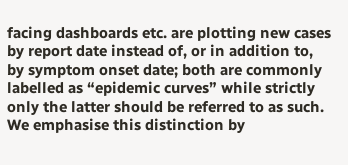facing dashboards etc. are plotting new cases by report date instead of, or in addition to, by symptom onset date; both are commonly labelled as “epidemic curves” while strictly only the latter should be referred to as such. We emphasise this distinction by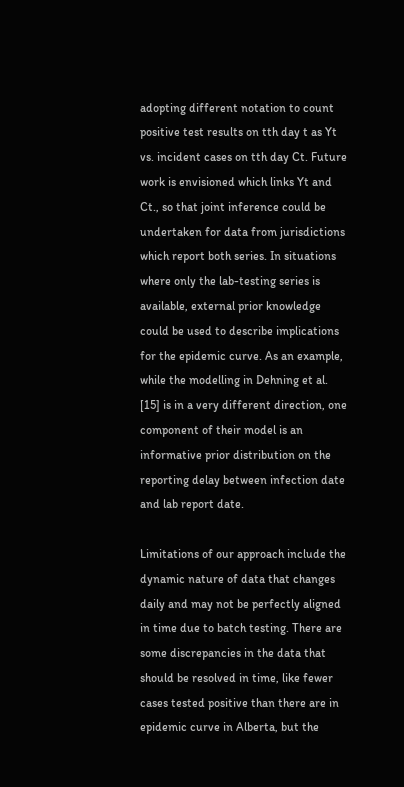adopting different notation to count positive test results on tth day t as Yt vs. incident cases on tth day Ct. Future work is envisioned which links Yt and Ct., so that joint inference could be undertaken for data from jurisdictions which report both series. In situations where only the lab-testing series is available, external prior knowledge could be used to describe implications for the epidemic curve. As an example, while the modelling in Dehning et al. [15] is in a very different direction, one component of their model is an informative prior distribution on the reporting delay between infection date and lab report date.

Limitations of our approach include the dynamic nature of data that changes daily and may not be perfectly aligned in time due to batch testing. There are some discrepancies in the data that should be resolved in time, like fewer cases tested positive than there are in epidemic curve in Alberta, but the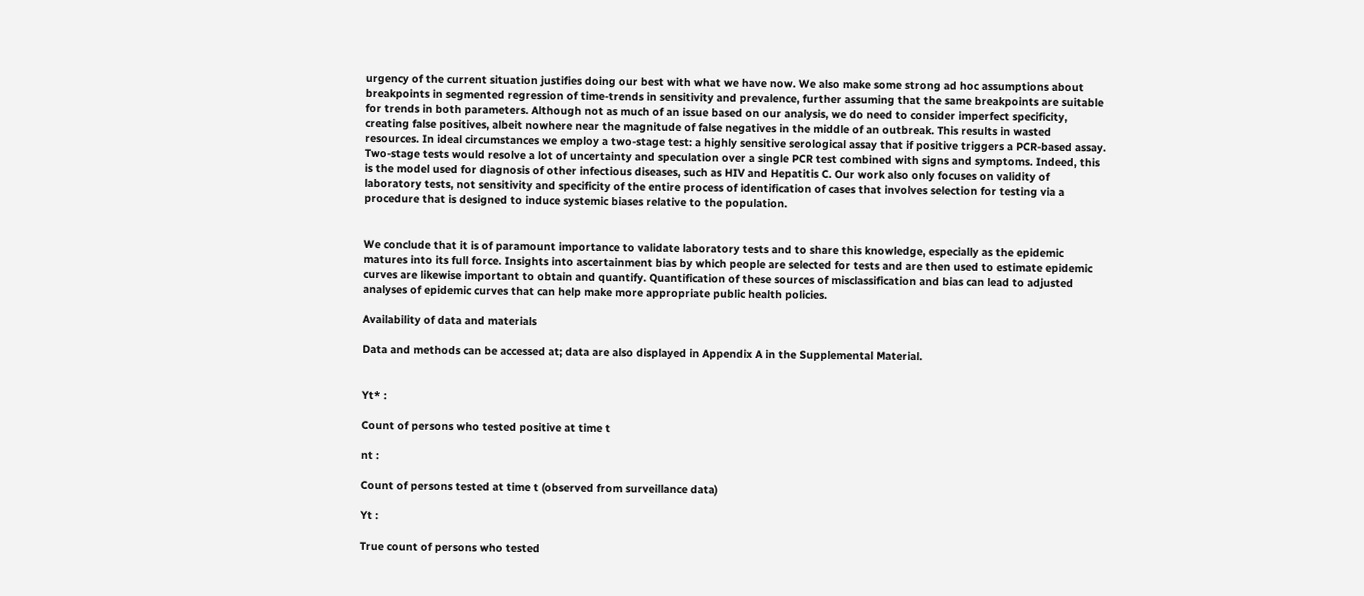urgency of the current situation justifies doing our best with what we have now. We also make some strong ad hoc assumptions about breakpoints in segmented regression of time-trends in sensitivity and prevalence, further assuming that the same breakpoints are suitable for trends in both parameters. Although not as much of an issue based on our analysis, we do need to consider imperfect specificity, creating false positives, albeit nowhere near the magnitude of false negatives in the middle of an outbreak. This results in wasted resources. In ideal circumstances we employ a two-stage test: a highly sensitive serological assay that if positive triggers a PCR-based assay. Two-stage tests would resolve a lot of uncertainty and speculation over a single PCR test combined with signs and symptoms. Indeed, this is the model used for diagnosis of other infectious diseases, such as HIV and Hepatitis C. Our work also only focuses on validity of laboratory tests, not sensitivity and specificity of the entire process of identification of cases that involves selection for testing via a procedure that is designed to induce systemic biases relative to the population.


We conclude that it is of paramount importance to validate laboratory tests and to share this knowledge, especially as the epidemic matures into its full force. Insights into ascertainment bias by which people are selected for tests and are then used to estimate epidemic curves are likewise important to obtain and quantify. Quantification of these sources of misclassification and bias can lead to adjusted analyses of epidemic curves that can help make more appropriate public health policies.

Availability of data and materials

Data and methods can be accessed at; data are also displayed in Appendix A in the Supplemental Material.


Yt* :

Count of persons who tested positive at time t

nt :

Count of persons tested at time t (observed from surveillance data)

Yt :

True count of persons who tested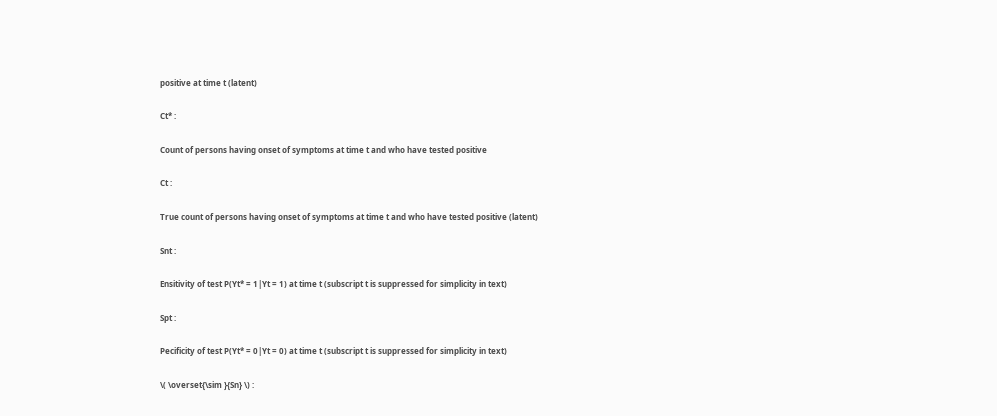positive at time t (latent)

Ct* :

Count of persons having onset of symptoms at time t and who have tested positive

Ct :

True count of persons having onset of symptoms at time t and who have tested positive (latent)

Snt :

Ensitivity of test P(Yt* = 1|Yt = 1) at time t (subscript t is suppressed for simplicity in text)

Spt :

Pecificity of test P(Yt* = 0|Yt = 0) at time t (subscript t is suppressed for simplicity in text)

\( \overset{\sim }{Sn} \) :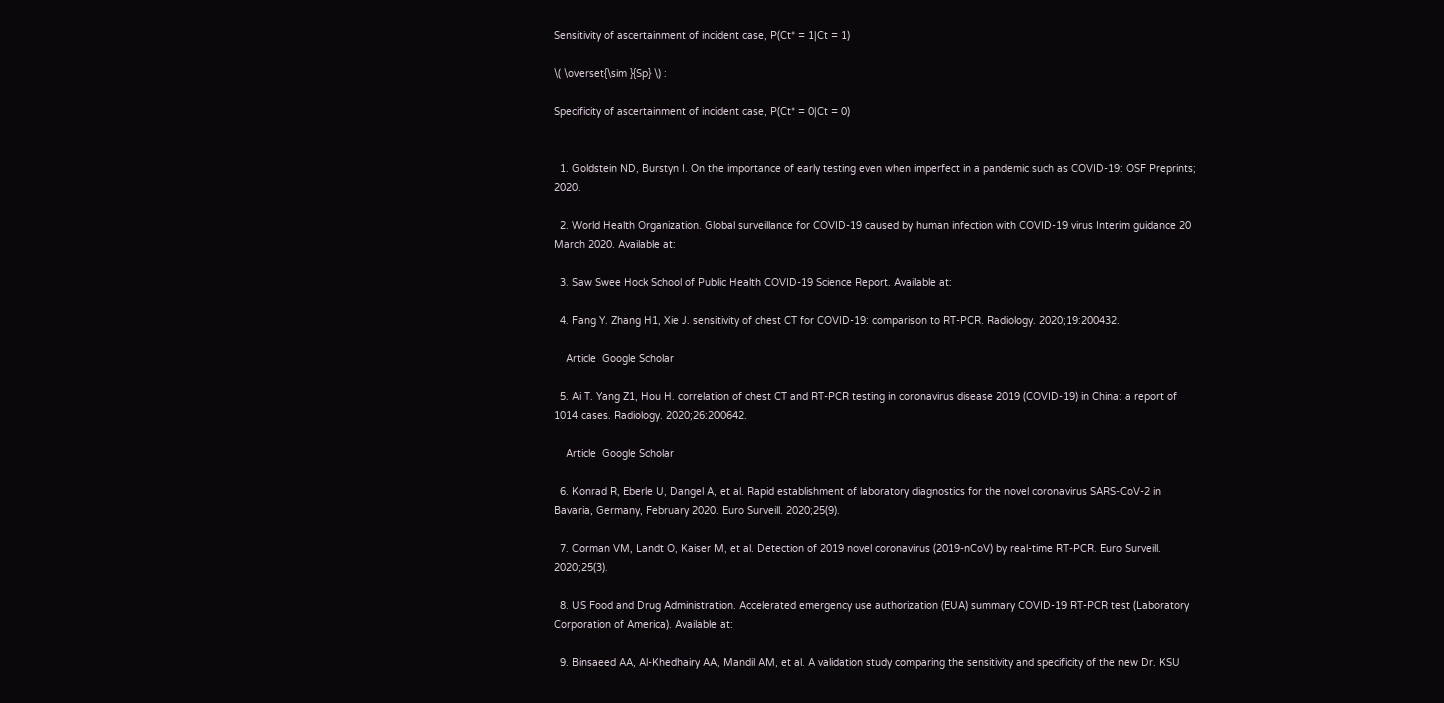Sensitivity of ascertainment of incident case, P(Ct* = 1|Ct = 1)

\( \overset{\sim }{Sp} \) :

Specificity of ascertainment of incident case, P(Ct* = 0|Ct = 0)


  1. Goldstein ND, Burstyn I. On the importance of early testing even when imperfect in a pandemic such as COVID-19: OSF Preprints; 2020.

  2. World Health Organization. Global surveillance for COVID-19 caused by human infection with COVID-19 virus Interim guidance 20 March 2020. Available at:

  3. Saw Swee Hock School of Public Health COVID-19 Science Report. Available at:

  4. Fang Y. Zhang H1, Xie J. sensitivity of chest CT for COVID-19: comparison to RT-PCR. Radiology. 2020;19:200432.

    Article  Google Scholar

  5. Ai T. Yang Z1, Hou H. correlation of chest CT and RT-PCR testing in coronavirus disease 2019 (COVID-19) in China: a report of 1014 cases. Radiology. 2020;26:200642.

    Article  Google Scholar

  6. Konrad R, Eberle U, Dangel A, et al. Rapid establishment of laboratory diagnostics for the novel coronavirus SARS-CoV-2 in Bavaria, Germany, February 2020. Euro Surveill. 2020;25(9).

  7. Corman VM, Landt O, Kaiser M, et al. Detection of 2019 novel coronavirus (2019-nCoV) by real-time RT-PCR. Euro Surveill. 2020;25(3).

  8. US Food and Drug Administration. Accelerated emergency use authorization (EUA) summary COVID-19 RT-PCR test (Laboratory Corporation of America). Available at:

  9. Binsaeed AA, Al-Khedhairy AA, Mandil AM, et al. A validation study comparing the sensitivity and specificity of the new Dr. KSU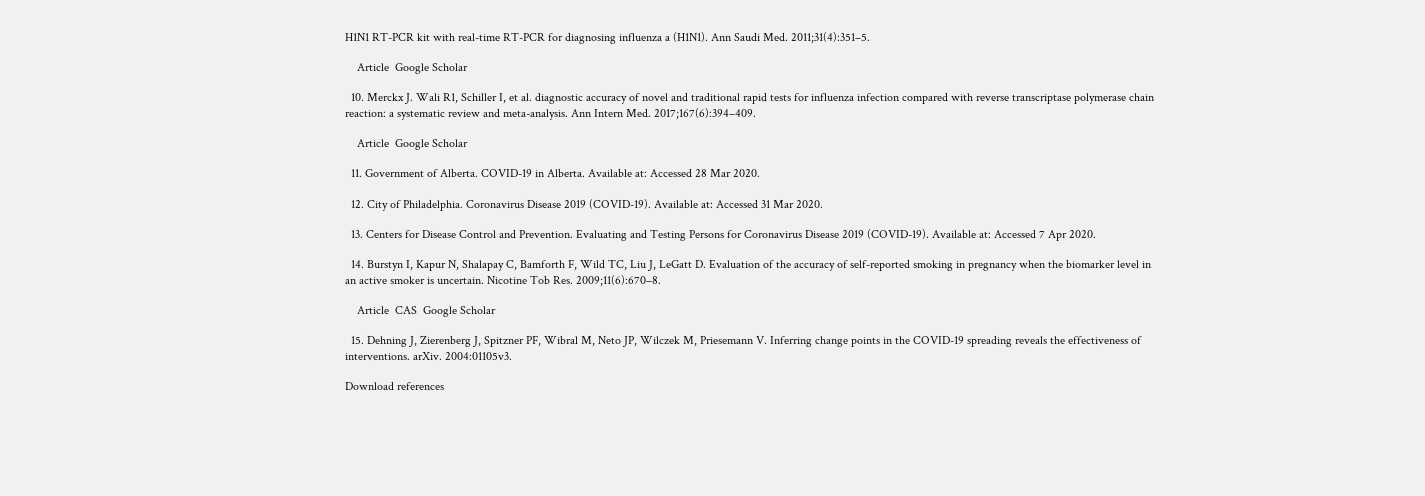H1N1 RT-PCR kit with real-time RT-PCR for diagnosing influenza a (H1N1). Ann Saudi Med. 2011;31(4):351–5.

    Article  Google Scholar

  10. Merckx J. Wali R1, Schiller I, et al. diagnostic accuracy of novel and traditional rapid tests for influenza infection compared with reverse transcriptase polymerase chain reaction: a systematic review and meta-analysis. Ann Intern Med. 2017;167(6):394–409.

    Article  Google Scholar

  11. Government of Alberta. COVID-19 in Alberta. Available at: Accessed 28 Mar 2020.

  12. City of Philadelphia. Coronavirus Disease 2019 (COVID-19). Available at: Accessed 31 Mar 2020.

  13. Centers for Disease Control and Prevention. Evaluating and Testing Persons for Coronavirus Disease 2019 (COVID-19). Available at: Accessed 7 Apr 2020.

  14. Burstyn I, Kapur N, Shalapay C, Bamforth F, Wild TC, Liu J, LeGatt D. Evaluation of the accuracy of self-reported smoking in pregnancy when the biomarker level in an active smoker is uncertain. Nicotine Tob Res. 2009;11(6):670–8.

    Article  CAS  Google Scholar

  15. Dehning J, Zierenberg J, Spitzner PF, Wibral M, Neto JP, Wilczek M, Priesemann V. Inferring change points in the COVID-19 spreading reveals the effectiveness of interventions. arXiv. 2004:01105v3.

Download references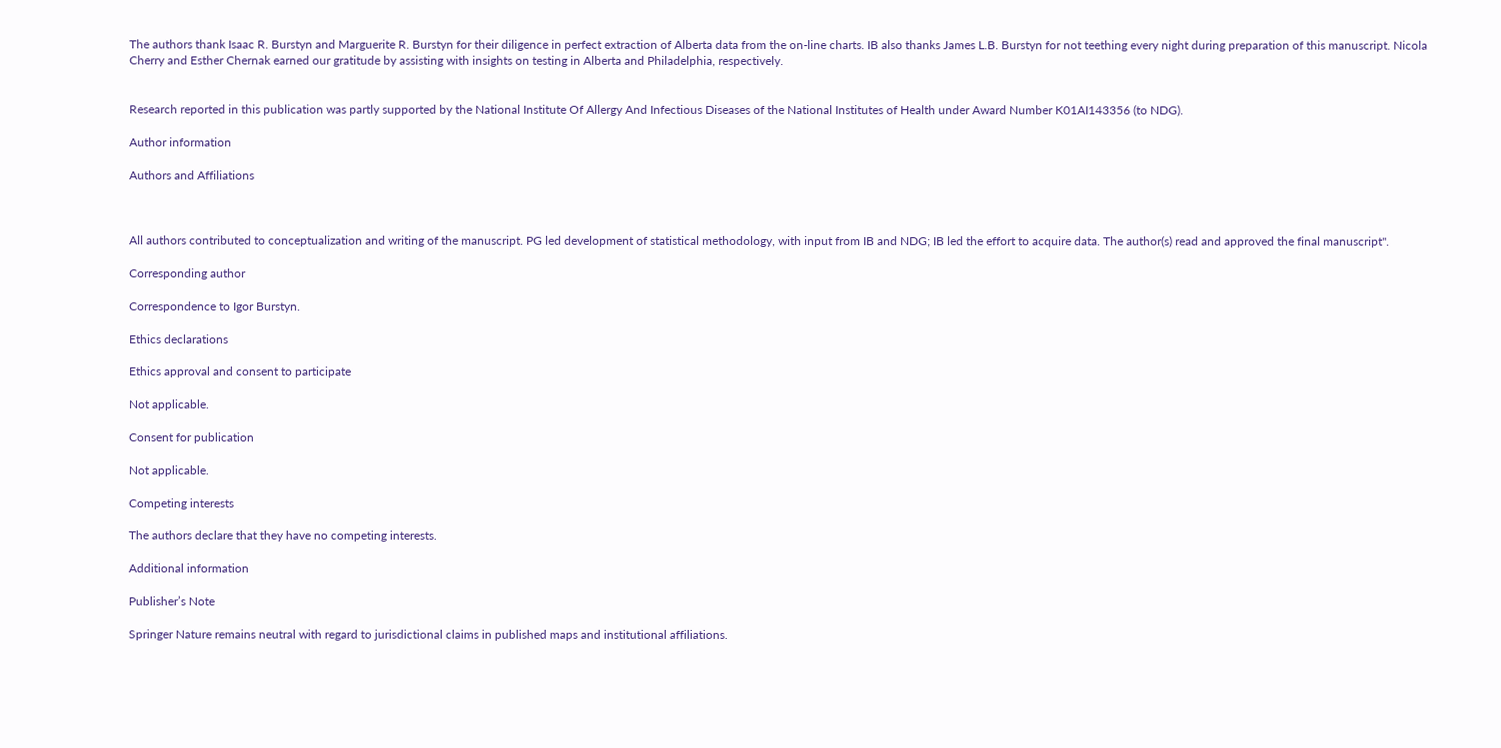The authors thank Isaac R. Burstyn and Marguerite R. Burstyn for their diligence in perfect extraction of Alberta data from the on-line charts. IB also thanks James L.B. Burstyn for not teething every night during preparation of this manuscript. Nicola Cherry and Esther Chernak earned our gratitude by assisting with insights on testing in Alberta and Philadelphia, respectively.


Research reported in this publication was partly supported by the National Institute Of Allergy And Infectious Diseases of the National Institutes of Health under Award Number K01AI143356 (to NDG).

Author information

Authors and Affiliations



All authors contributed to conceptualization and writing of the manuscript. PG led development of statistical methodology, with input from IB and NDG; IB led the effort to acquire data. The author(s) read and approved the final manuscript".

Corresponding author

Correspondence to Igor Burstyn.

Ethics declarations

Ethics approval and consent to participate

Not applicable.

Consent for publication

Not applicable.

Competing interests

The authors declare that they have no competing interests.

Additional information

Publisher’s Note

Springer Nature remains neutral with regard to jurisdictional claims in published maps and institutional affiliations.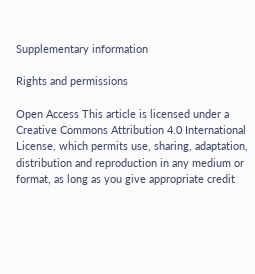Supplementary information

Rights and permissions

Open Access This article is licensed under a Creative Commons Attribution 4.0 International License, which permits use, sharing, adaptation, distribution and reproduction in any medium or format, as long as you give appropriate credit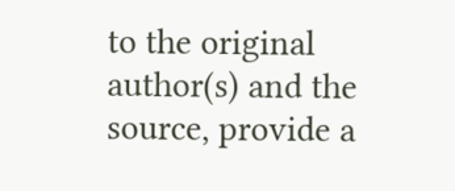to the original author(s) and the source, provide a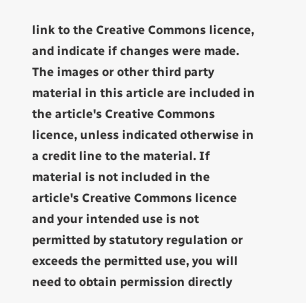link to the Creative Commons licence, and indicate if changes were made. The images or other third party material in this article are included in the article's Creative Commons licence, unless indicated otherwise in a credit line to the material. If material is not included in the article's Creative Commons licence and your intended use is not permitted by statutory regulation or exceeds the permitted use, you will need to obtain permission directly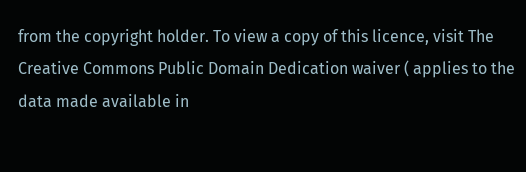from the copyright holder. To view a copy of this licence, visit The Creative Commons Public Domain Dedication waiver ( applies to the data made available in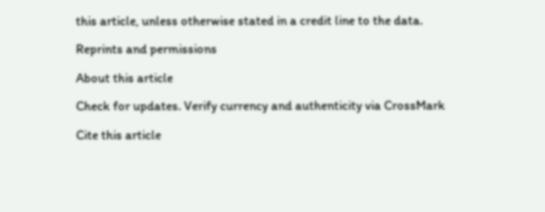this article, unless otherwise stated in a credit line to the data.

Reprints and permissions

About this article

Check for updates. Verify currency and authenticity via CrossMark

Cite this article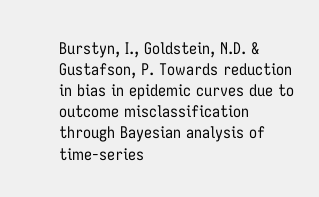Burstyn, I., Goldstein, N.D. & Gustafson, P. Towards reduction in bias in epidemic curves due to outcome misclassification through Bayesian analysis of time-series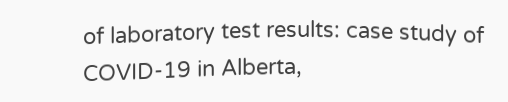of laboratory test results: case study of COVID-19 in Alberta,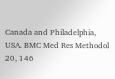Canada and Philadelphia, USA. BMC Med Res Methodol 20, 146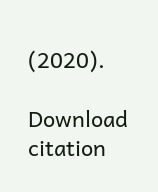(2020).

Download citation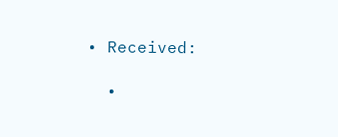• Received:

  •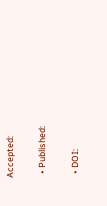Accepted:

  • Published:

  • DOI: